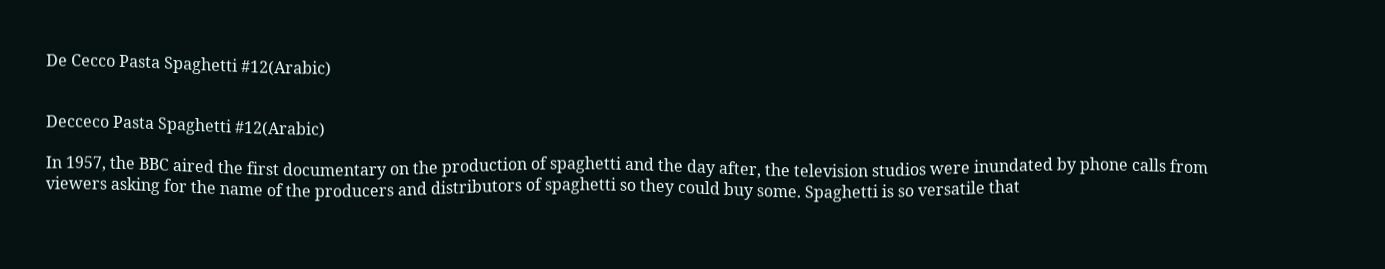De Cecco Pasta Spaghetti #12(Arabic)


Decceco Pasta Spaghetti #12(Arabic)

In 1957, the BBC aired the first documentary on the production of spaghetti and the day after, the television studios were inundated by phone calls from viewers asking for the name of the producers and distributors of spaghetti so they could buy some. Spaghetti is so versatile that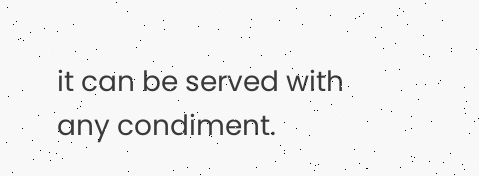it can be served with any condiment.